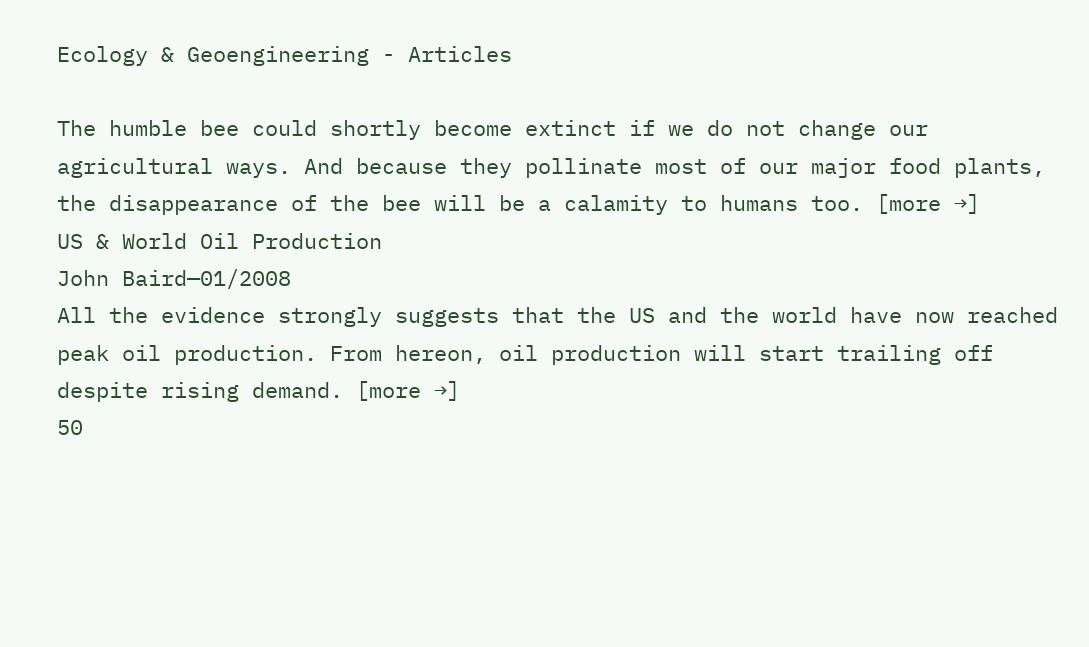Ecology & Geoengineering - Articles

The humble bee could shortly become extinct if we do not change our agricultural ways. And because they pollinate most of our major food plants, the disappearance of the bee will be a calamity to humans too. [more →]
US & World Oil Production
John Baird—01/2008
All the evidence strongly suggests that the US and the world have now reached peak oil production. From hereon, oil production will start trailing off despite rising demand. [more →]
50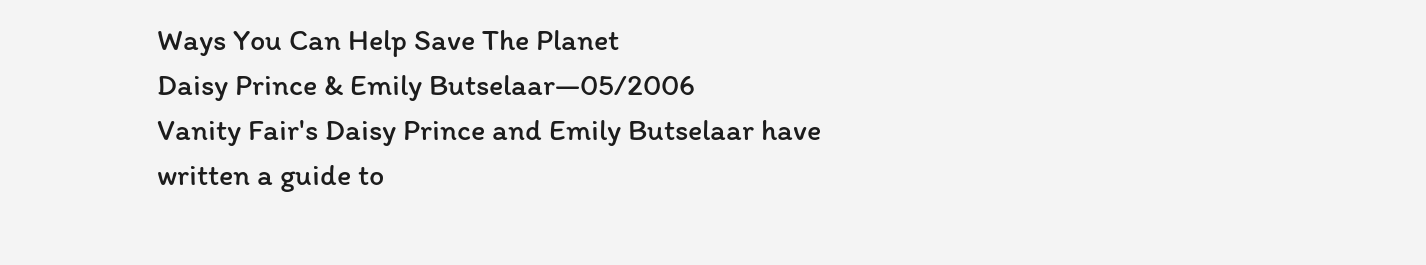Ways You Can Help Save The Planet
Daisy Prince & Emily Butselaar—05/2006
Vanity Fair's Daisy Prince and Emily Butselaar have written a guide to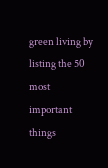green living by listing the 50 most important things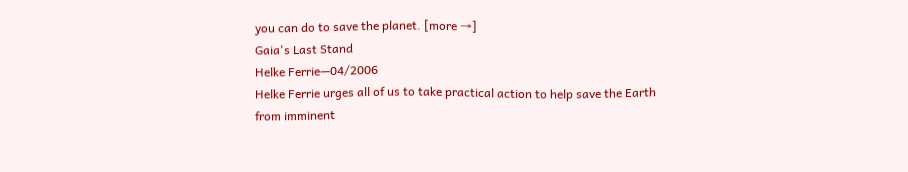you can do to save the planet. [more →]
Gaia's Last Stand
Helke Ferrie—04/2006
Helke Ferrie urges all of us to take practical action to help save the Earth from imminent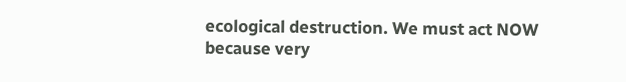ecological destruction. We must act NOW because very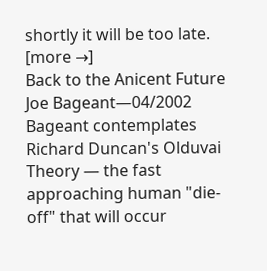shortly it will be too late. [more →]
Back to the Anicent Future
Joe Bageant—04/2002
Bageant contemplates Richard Duncan's Olduvai Theory — the fast approaching human "die-off" that will occur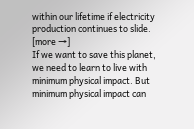within our lifetime if electricity production continues to slide. [more →]
If we want to save this planet, we need to learn to live with minimum physical impact. But minimum physical impact can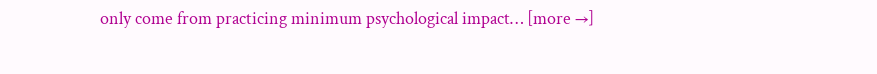only come from practicing minimum psychological impact… [more →]